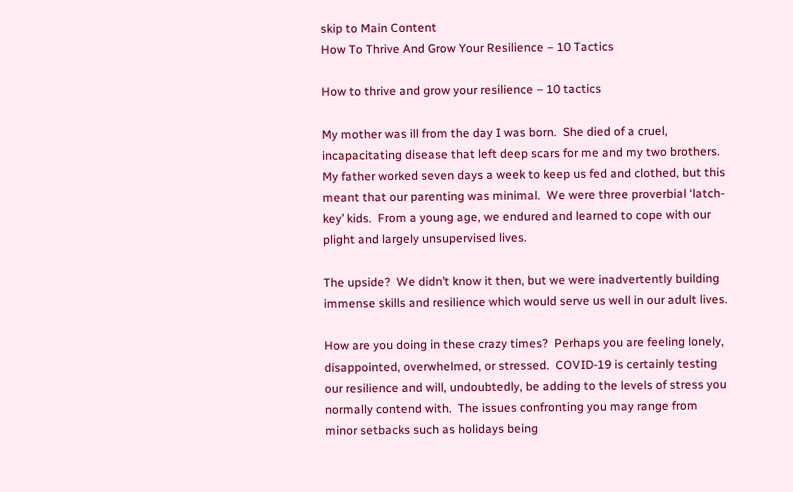skip to Main Content
How To Thrive And Grow Your Resilience – 10 Tactics

How to thrive and grow your resilience – 10 tactics

My mother was ill from the day I was born.  She died of a cruel, incapacitating disease that left deep scars for me and my two brothers.  My father worked seven days a week to keep us fed and clothed, but this meant that our parenting was minimal.  We were three proverbial ‘latch-key’ kids.  From a young age, we endured and learned to cope with our plight and largely unsupervised lives.

The upside?  We didn’t know it then, but we were inadvertently building immense skills and resilience which would serve us well in our adult lives.

How are you doing in these crazy times?  Perhaps you are feeling lonely, disappointed, overwhelmed, or stressed.  COVID-19 is certainly testing our resilience and will, undoubtedly, be adding to the levels of stress you normally contend with.  The issues confronting you may range from minor setbacks such as holidays being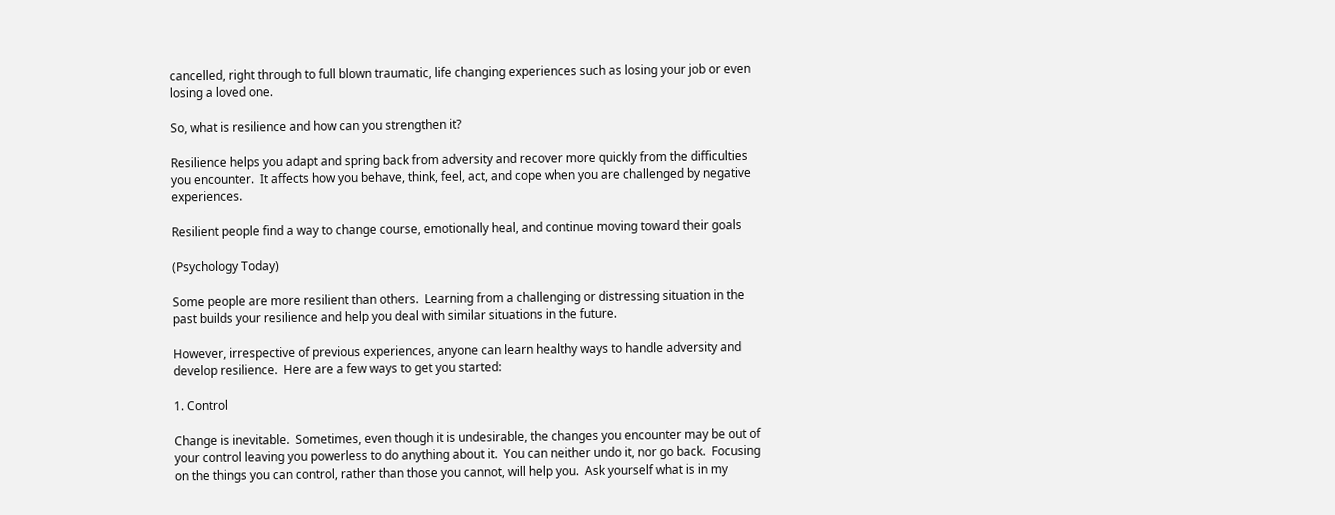cancelled, right through to full blown traumatic, life changing experiences such as losing your job or even losing a loved one.

So, what is resilience and how can you strengthen it?

Resilience helps you adapt and spring back from adversity and recover more quickly from the difficulties you encounter.  It affects how you behave, think, feel, act, and cope when you are challenged by negative experiences.

Resilient people find a way to change course, emotionally heal, and continue moving toward their goals

(Psychology Today)

Some people are more resilient than others.  Learning from a challenging or distressing situation in the past builds your resilience and help you deal with similar situations in the future.

However, irrespective of previous experiences, anyone can learn healthy ways to handle adversity and develop resilience.  Here are a few ways to get you started:

1. Control

Change is inevitable.  Sometimes, even though it is undesirable, the changes you encounter may be out of your control leaving you powerless to do anything about it.  You can neither undo it, nor go back.  Focusing on the things you can control, rather than those you cannot, will help you.  Ask yourself what is in my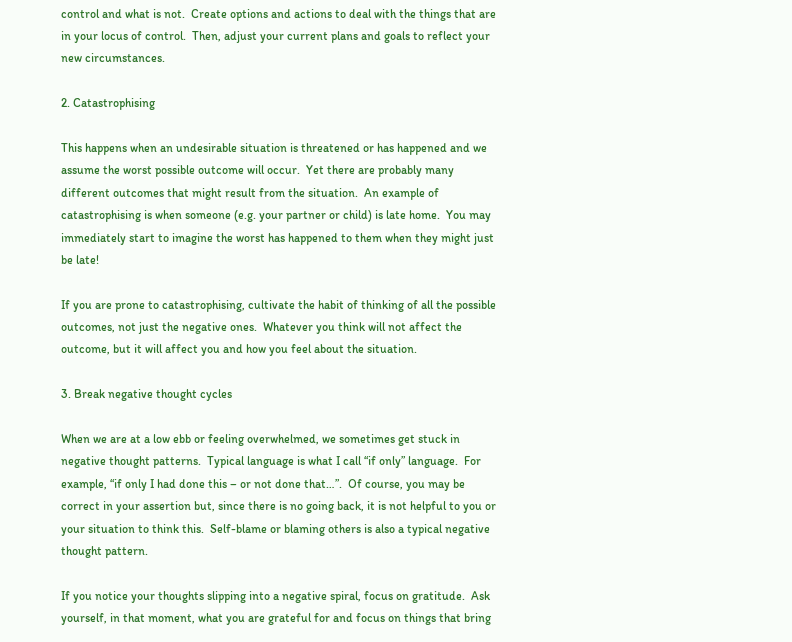control and what is not.  Create options and actions to deal with the things that are in your locus of control.  Then, adjust your current plans and goals to reflect your new circumstances.

2. Catastrophising

This happens when an undesirable situation is threatened or has happened and we assume the worst possible outcome will occur.  Yet there are probably many different outcomes that might result from the situation.  An example of catastrophising is when someone (e.g. your partner or child) is late home.  You may immediately start to imagine the worst has happened to them when they might just be late!

If you are prone to catastrophising, cultivate the habit of thinking of all the possible outcomes, not just the negative ones.  Whatever you think will not affect the outcome, but it will affect you and how you feel about the situation.

3. Break negative thought cycles

When we are at a low ebb or feeling overwhelmed, we sometimes get stuck in negative thought patterns.  Typical language is what I call “if only” language.  For example, “if only I had done this – or not done that…”.  Of course, you may be correct in your assertion but, since there is no going back, it is not helpful to you or your situation to think this.  Self-blame or blaming others is also a typical negative thought pattern.

If you notice your thoughts slipping into a negative spiral, focus on gratitude.  Ask yourself, in that moment, what you are grateful for and focus on things that bring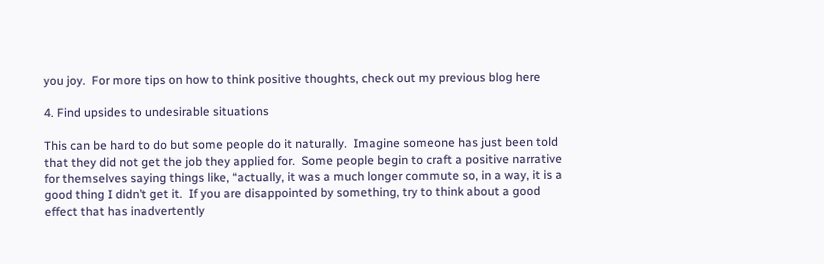you joy.  For more tips on how to think positive thoughts, check out my previous blog here

4. Find upsides to undesirable situations

This can be hard to do but some people do it naturally.  Imagine someone has just been told that they did not get the job they applied for.  Some people begin to craft a positive narrative for themselves saying things like, “actually, it was a much longer commute so, in a way, it is a good thing I didn’t get it.  If you are disappointed by something, try to think about a good effect that has inadvertently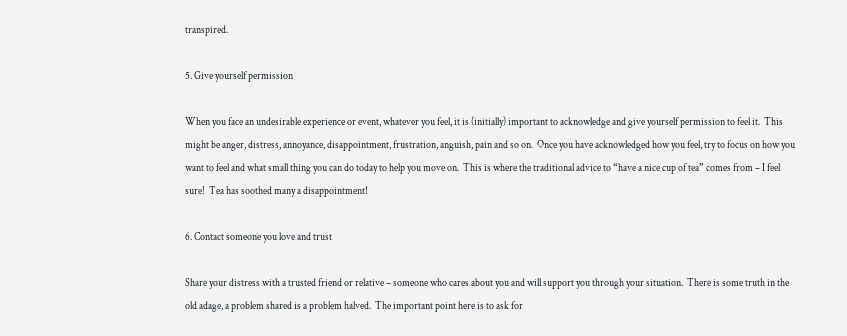transpired.

5. Give yourself permission

When you face an undesirable experience or event, whatever you feel, it is (initially) important to acknowledge and give yourself permission to feel it.  This might be anger, distress, annoyance, disappointment, frustration, anguish, pain and so on.  Once you have acknowledged how you feel, try to focus on how you want to feel and what small thing you can do today to help you move on.  This is where the traditional advice to “have a nice cup of tea” comes from – I feel sure!  Tea has soothed many a disappointment!

6. Contact someone you love and trust

Share your distress with a trusted friend or relative – someone who cares about you and will support you through your situation.  There is some truth in the old adage, a problem shared is a problem halved.  The important point here is to ask for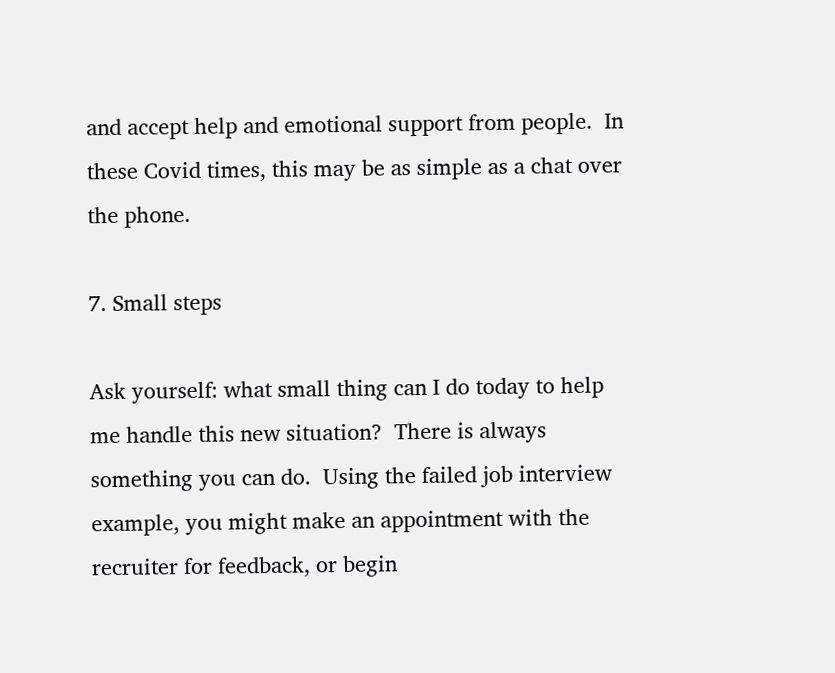and accept help and emotional support from people.  In these Covid times, this may be as simple as a chat over the phone.

7. Small steps

Ask yourself: what small thing can I do today to help me handle this new situation?  There is always something you can do.  Using the failed job interview example, you might make an appointment with the recruiter for feedback, or begin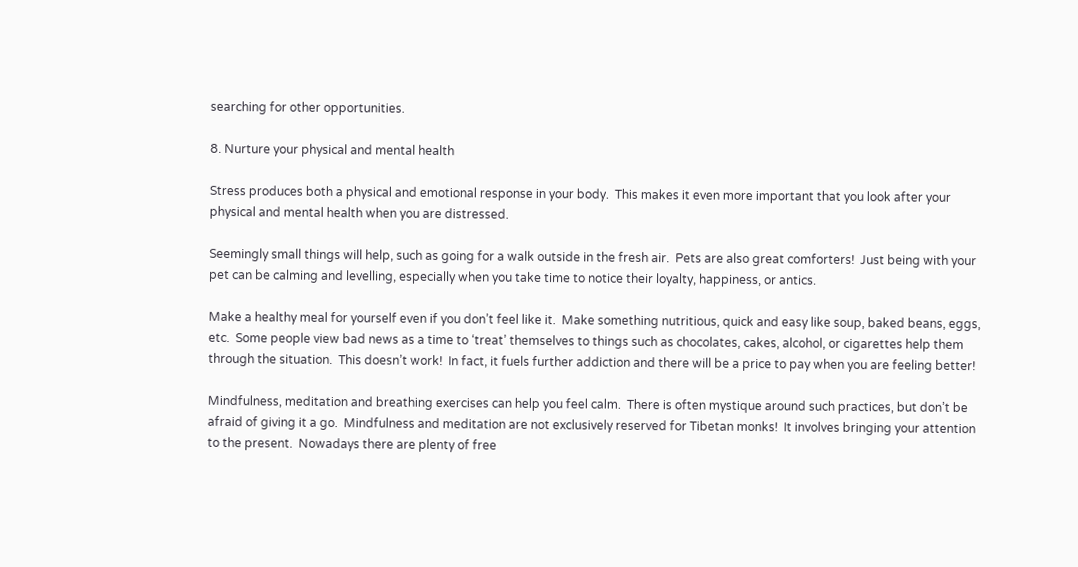searching for other opportunities.

8. Nurture your physical and mental health

Stress produces both a physical and emotional response in your body.  This makes it even more important that you look after your physical and mental health when you are distressed.

Seemingly small things will help, such as going for a walk outside in the fresh air.  Pets are also great comforters!  Just being with your pet can be calming and levelling, especially when you take time to notice their loyalty, happiness, or antics.

Make a healthy meal for yourself even if you don’t feel like it.  Make something nutritious, quick and easy like soup, baked beans, eggs, etc.  Some people view bad news as a time to ‘treat’ themselves to things such as chocolates, cakes, alcohol, or cigarettes help them through the situation.  This doesn’t work!  In fact, it fuels further addiction and there will be a price to pay when you are feeling better!

Mindfulness, meditation and breathing exercises can help you feel calm.  There is often mystique around such practices, but don’t be afraid of giving it a go.  Mindfulness and meditation are not exclusively reserved for Tibetan monks!  It involves bringing your attention to the present.  Nowadays there are plenty of free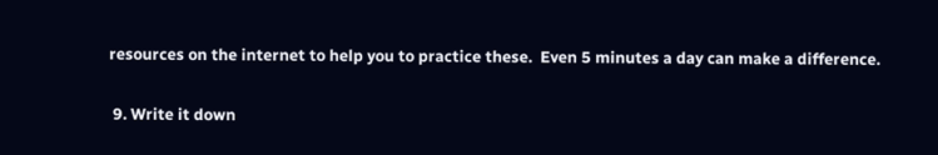resources on the internet to help you to practice these.  Even 5 minutes a day can make a difference.

 9. Write it down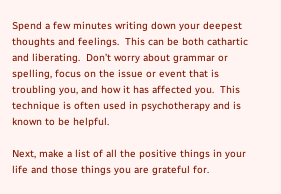Spend a few minutes writing down your deepest thoughts and feelings.  This can be both cathartic and liberating.  Don’t worry about grammar or spelling, focus on the issue or event that is troubling you, and how it has affected you.  This technique is often used in psychotherapy and is known to be helpful.

Next, make a list of all the positive things in your life and those things you are grateful for.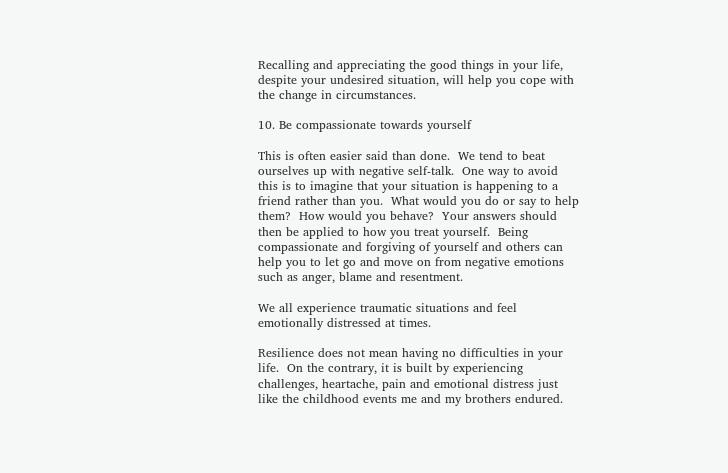Recalling and appreciating the good things in your life, despite your undesired situation, will help you cope with the change in circumstances.

10. Be compassionate towards yourself

This is often easier said than done.  We tend to beat ourselves up with negative self-talk.  One way to avoid this is to imagine that your situation is happening to a friend rather than you.  What would you do or say to help them?  How would you behave?  Your answers should then be applied to how you treat yourself.  Being compassionate and forgiving of yourself and others can help you to let go and move on from negative emotions such as anger, blame and resentment.

We all experience traumatic situations and feel emotionally distressed at times.

Resilience does not mean having no difficulties in your life.  On the contrary, it is built by experiencing challenges, heartache, pain and emotional distress just like the childhood events me and my brothers endured.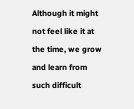Although it might not feel like it at the time, we grow and learn from such difficult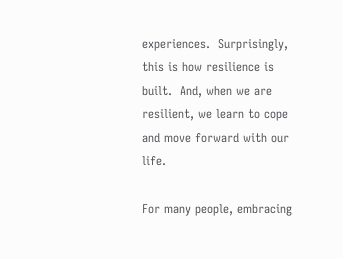experiences.  Surprisingly, this is how resilience is built.  And, when we are resilient, we learn to cope and move forward with our life.

For many people, embracing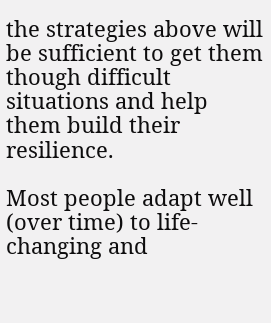the strategies above will be sufficient to get them though difficult situations and help them build their resilience.

Most people adapt well (over time) to life-changing and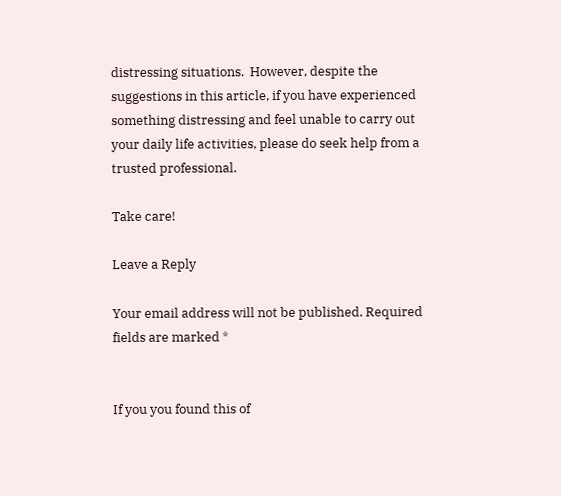distressing situations.  However, despite the suggestions in this article, if you have experienced something distressing and feel unable to carry out your daily life activities, please do seek help from a trusted professional.

Take care!

Leave a Reply

Your email address will not be published. Required fields are marked *


If you you found this of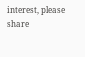interest, please share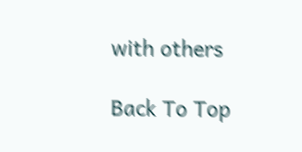with others

Back To Top